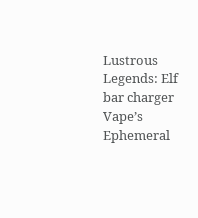Lustrous Legends: Elf bar charger Vape’s Ephemeral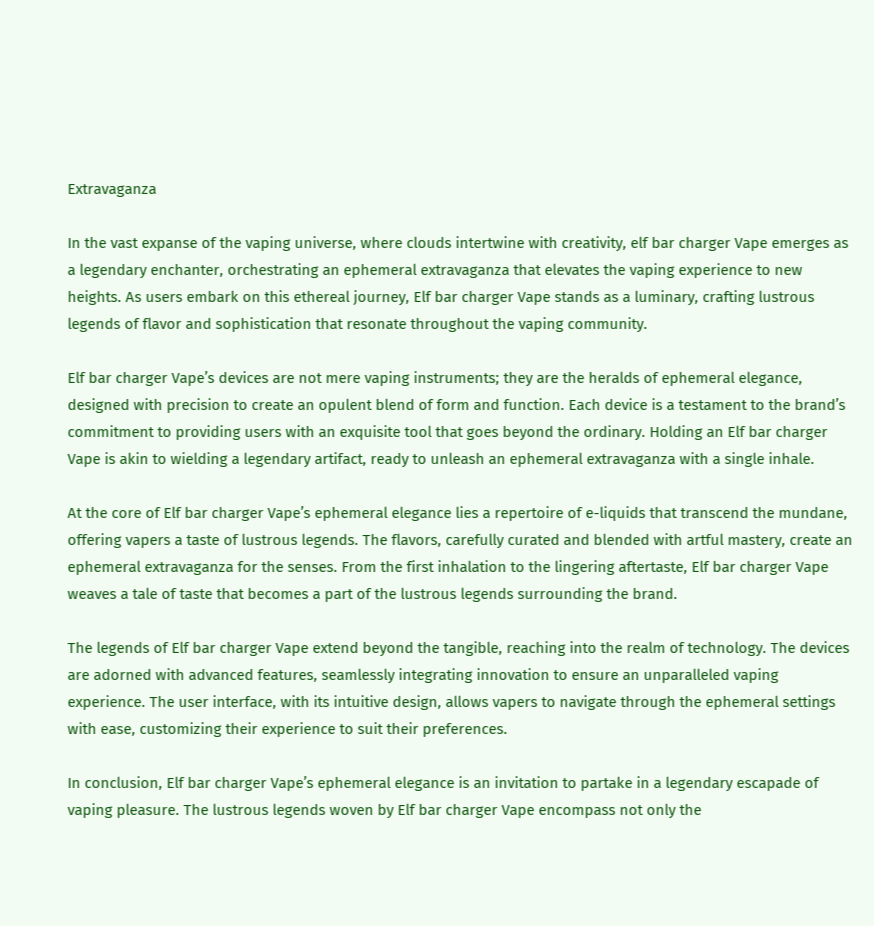Extravaganza

In the vast expanse of the vaping universe, where clouds intertwine with creativity, elf bar charger Vape emerges as a legendary enchanter, orchestrating an ephemeral extravaganza that elevates the vaping experience to new heights. As users embark on this ethereal journey, Elf bar charger Vape stands as a luminary, crafting lustrous legends of flavor and sophistication that resonate throughout the vaping community.

Elf bar charger Vape’s devices are not mere vaping instruments; they are the heralds of ephemeral elegance, designed with precision to create an opulent blend of form and function. Each device is a testament to the brand’s commitment to providing users with an exquisite tool that goes beyond the ordinary. Holding an Elf bar charger Vape is akin to wielding a legendary artifact, ready to unleash an ephemeral extravaganza with a single inhale.

At the core of Elf bar charger Vape’s ephemeral elegance lies a repertoire of e-liquids that transcend the mundane, offering vapers a taste of lustrous legends. The flavors, carefully curated and blended with artful mastery, create an ephemeral extravaganza for the senses. From the first inhalation to the lingering aftertaste, Elf bar charger Vape weaves a tale of taste that becomes a part of the lustrous legends surrounding the brand.

The legends of Elf bar charger Vape extend beyond the tangible, reaching into the realm of technology. The devices are adorned with advanced features, seamlessly integrating innovation to ensure an unparalleled vaping experience. The user interface, with its intuitive design, allows vapers to navigate through the ephemeral settings with ease, customizing their experience to suit their preferences.

In conclusion, Elf bar charger Vape’s ephemeral elegance is an invitation to partake in a legendary escapade of vaping pleasure. The lustrous legends woven by Elf bar charger Vape encompass not only the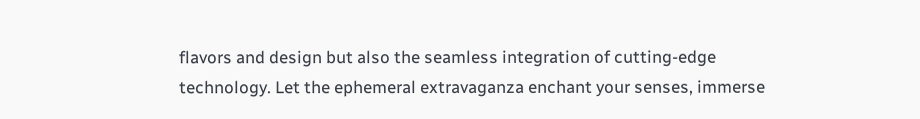flavors and design but also the seamless integration of cutting-edge technology. Let the ephemeral extravaganza enchant your senses, immerse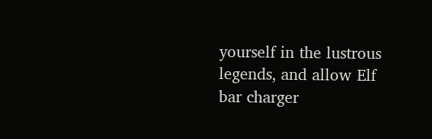yourself in the lustrous legends, and allow Elf bar charger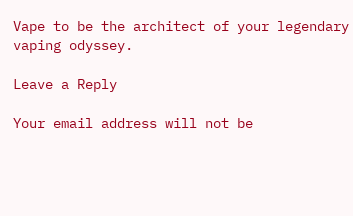Vape to be the architect of your legendary vaping odyssey.

Leave a Reply

Your email address will not be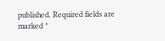published. Required fields are marked *